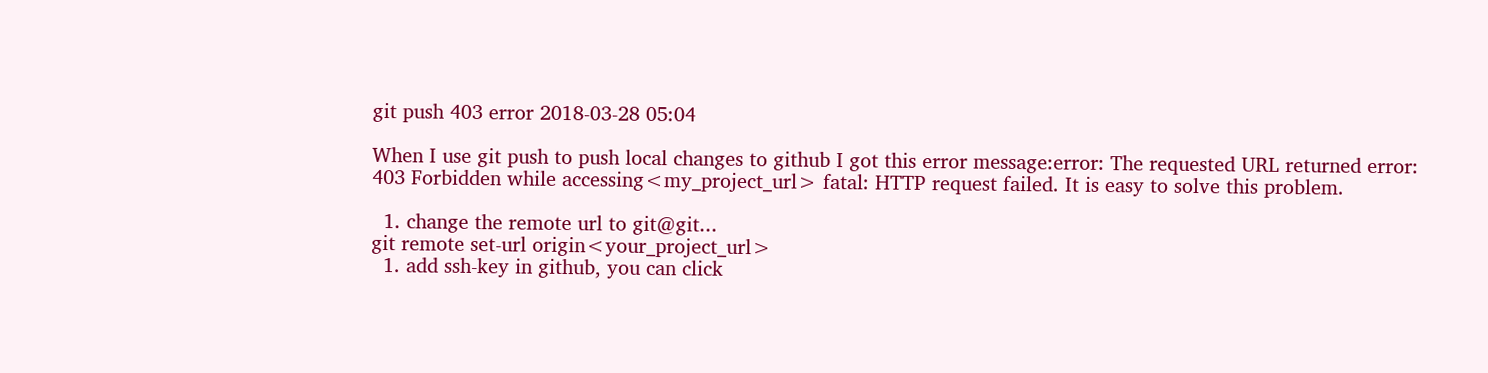git push 403 error 2018-03-28 05:04

When I use git push to push local changes to github I got this error message:error: The requested URL returned error: 403 Forbidden while accessing<my_project_url> fatal: HTTP request failed. It is easy to solve this problem.

  1. change the remote url to git@git...
git remote set-url origin<your_project_url>
  1. add ssh-key in github, you can click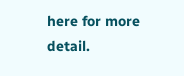here for more detail.